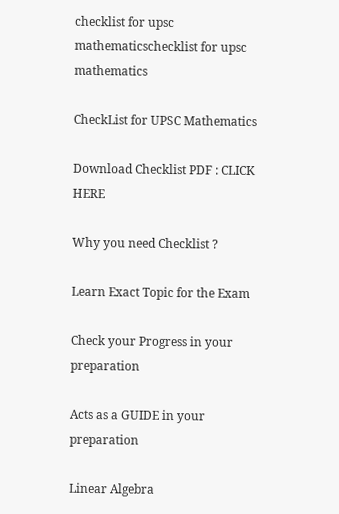checklist for upsc mathematicschecklist for upsc mathematics

CheckList for UPSC Mathematics

Download Checklist PDF : CLICK HERE

Why you need Checklist ?

Learn Exact Topic for the Exam

Check your Progress in your preparation

Acts as a GUIDE in your preparation

Linear Algebra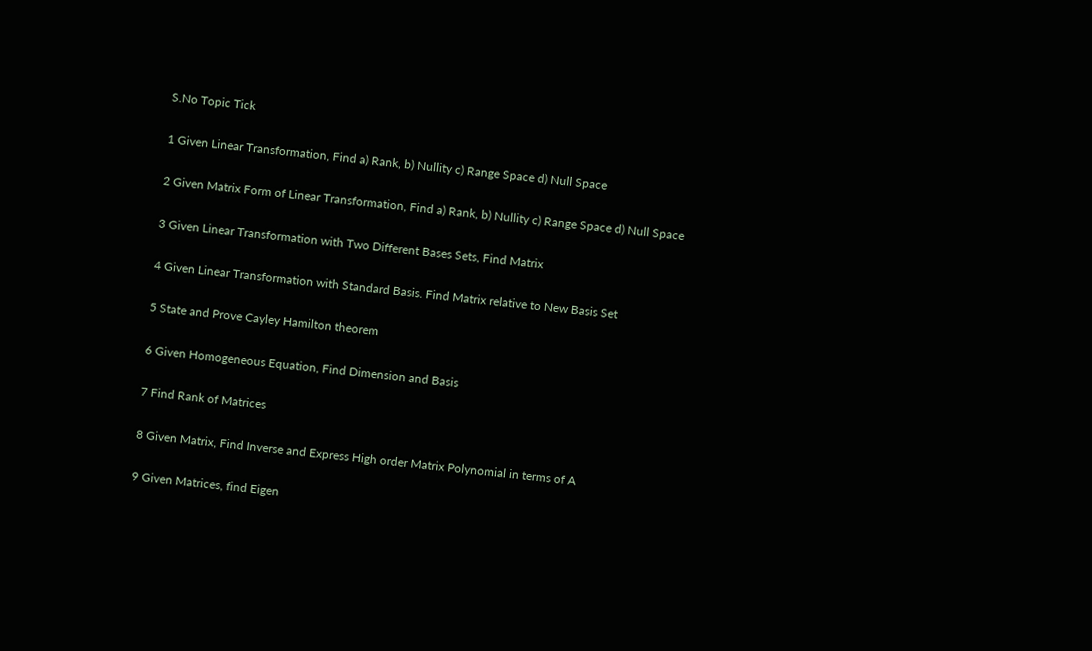S.No Topic Tick

1 Given Linear Transformation, Find a) Rank, b) Nullity c) Range Space d) Null Space

2 Given Matrix Form of Linear Transformation, Find a) Rank, b) Nullity c) Range Space d) Null Space

3 Given Linear Transformation with Two Different Bases Sets, Find Matrix

4 Given Linear Transformation with Standard Basis. Find Matrix relative to New Basis Set

5 State and Prove Cayley Hamilton theorem

6 Given Homogeneous Equation, Find Dimension and Basis

7 Find Rank of Matrices

8 Given Matrix, Find Inverse and Express High order Matrix Polynomial in terms of A

9 Given Matrices, find Eigen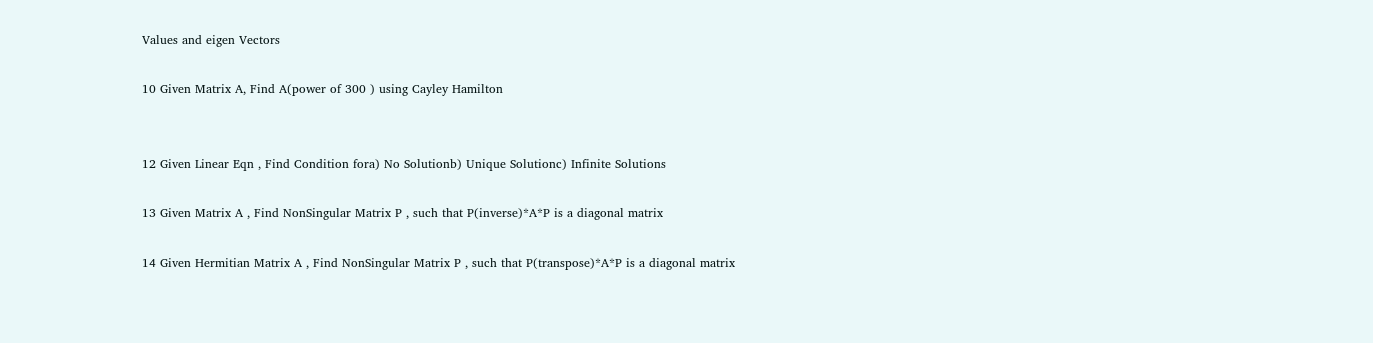Values and eigen Vectors

10 Given Matrix A, Find A(power of 300 ) using Cayley Hamilton


12 Given Linear Eqn , Find Condition fora) No Solutionb) Unique Solutionc) Infinite Solutions

13 Given Matrix A , Find NonSingular Matrix P , such that P(inverse)*A*P is a diagonal matrix

14 Given Hermitian Matrix A , Find NonSingular Matrix P , such that P(transpose)*A*P is a diagonal matrix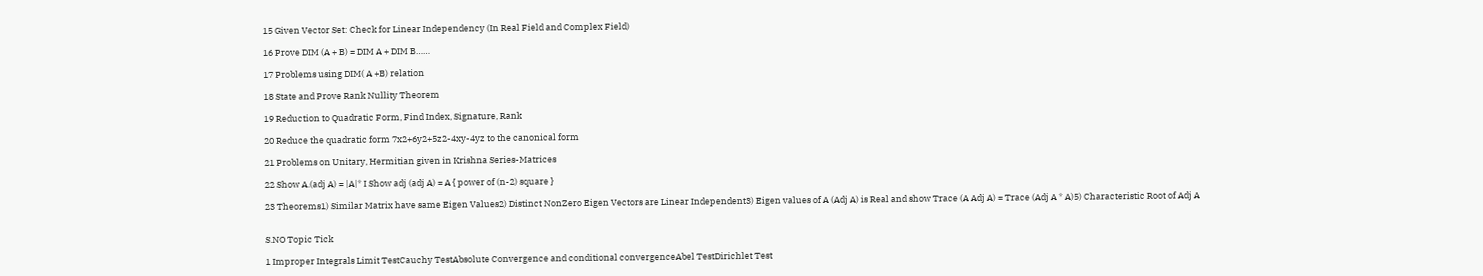15 Given Vector Set: Check for Linear Independency (In Real Field and Complex Field)

16 Prove DIM (A + B) = DIM A + DIM B……

17 Problems using DIM( A +B) relation

18 State and Prove Rank Nullity Theorem

19 Reduction to Quadratic Form, Find Index, Signature, Rank

20 Reduce the quadratic form 7x2+6y2+5z2-4xy-4yz to the canonical form

21 Problems on Unitary, Hermitian given in Krishna Series-Matrices

22 Show A.(adj A) = |A|* I Show adj (adj A) = A { power of (n-2) square }

23 Theorems1) Similar Matrix have same Eigen Values2) Distinct NonZero Eigen Vectors are Linear Independent3) Eigen values of A (Adj A) is Real and show Trace (A Adj A) = Trace (Adj A * A)5) Characteristic Root of Adj A


S.NO Topic Tick

1 Improper Integrals Limit TestCauchy TestAbsolute Convergence and conditional convergenceAbel TestDirichlet Test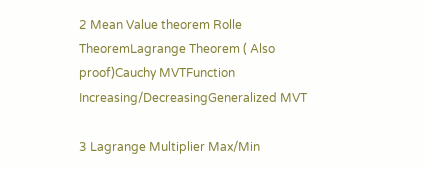2 Mean Value theorem Rolle TheoremLagrange Theorem ( Also proof)Cauchy MVTFunction Increasing/DecreasingGeneralized MVT

3 Lagrange Multiplier Max/Min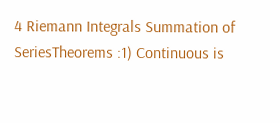4 Riemann Integrals Summation of SeriesTheorems :1) Continuous is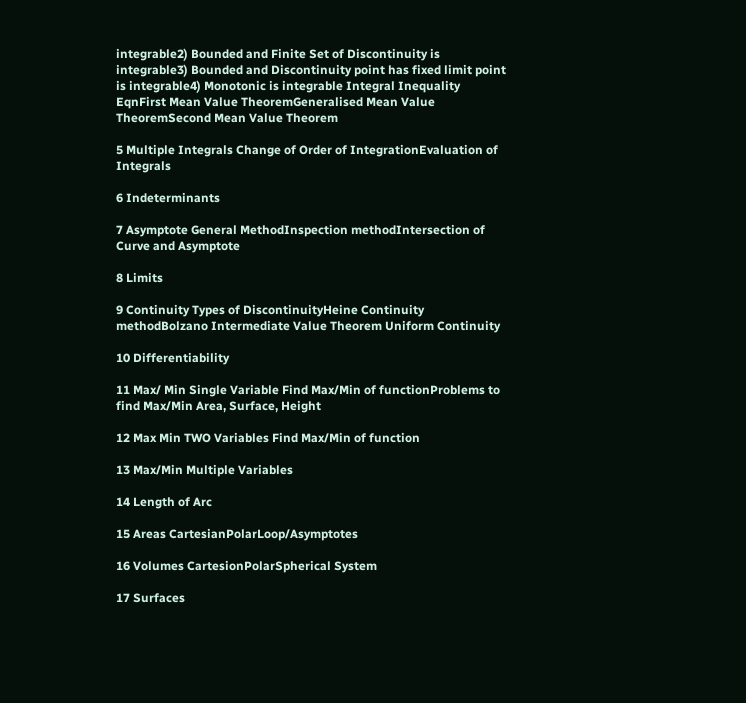integrable2) Bounded and Finite Set of Discontinuity is integrable3) Bounded and Discontinuity point has fixed limit point is integrable4) Monotonic is integrable Integral Inequality EqnFirst Mean Value TheoremGeneralised Mean Value TheoremSecond Mean Value Theorem

5 Multiple Integrals Change of Order of IntegrationEvaluation of Integrals

6 Indeterminants

7 Asymptote General MethodInspection methodIntersection of Curve and Asymptote

8 Limits

9 Continuity Types of DiscontinuityHeine Continuity methodBolzano Intermediate Value Theorem Uniform Continuity

10 Differentiability

11 Max/ Min Single Variable Find Max/Min of functionProblems to find Max/Min Area, Surface, Height

12 Max Min TWO Variables Find Max/Min of function

13 Max/Min Multiple Variables

14 Length of Arc

15 Areas CartesianPolarLoop/Asymptotes

16 Volumes CartesionPolarSpherical System

17 Surfaces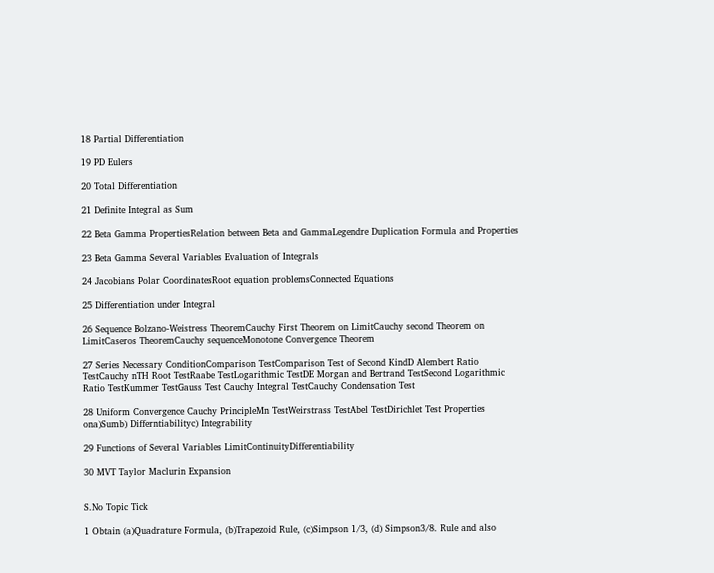18 Partial Differentiation

19 PD Eulers

20 Total Differentiation

21 Definite Integral as Sum

22 Beta Gamma PropertiesRelation between Beta and GammaLegendre Duplication Formula and Properties

23 Beta Gamma Several Variables Evaluation of Integrals

24 Jacobians Polar CoordinatesRoot equation problemsConnected Equations

25 Differentiation under Integral

26 Sequence Bolzano-Weistress TheoremCauchy First Theorem on LimitCauchy second Theorem on LimitCaseros TheoremCauchy sequenceMonotone Convergence Theorem

27 Series Necessary ConditionComparison TestComparison Test of Second KindD Alembert Ratio TestCauchy nTH Root TestRaabe TestLogarithmic TestDE Morgan and Bertrand TestSecond Logarithmic Ratio TestKummer TestGauss Test Cauchy Integral TestCauchy Condensation Test

28 Uniform Convergence Cauchy PrincipleMn TestWeirstrass TestAbel TestDirichlet Test Properties ona)Sumb) Differntiabilityc) Integrability

29 Functions of Several Variables LimitContinuityDifferentiability

30 MVT Taylor Maclurin Expansion


S.No Topic Tick

1 Obtain (a)Quadrature Formula, (b)Trapezoid Rule, (c)Simpson 1/3, (d) Simpson3/8. Rule and also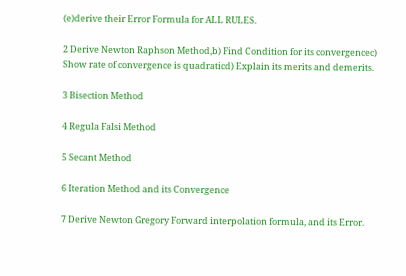(e)derive their Error Formula for ALL RULES.

2 Derive Newton Raphson Method,b) Find Condition for its convergencec) Show rate of convergence is quadraticd) Explain its merits and demerits.

3 Bisection Method

4 Regula Falsi Method

5 Secant Method

6 Iteration Method and its Convergence

7 Derive Newton Gregory Forward interpolation formula, and its Error.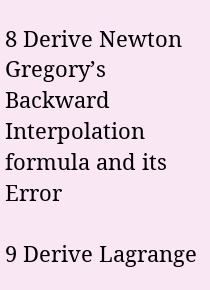8 Derive Newton Gregory’s Backward Interpolation formula and its Error

9 Derive Lagrange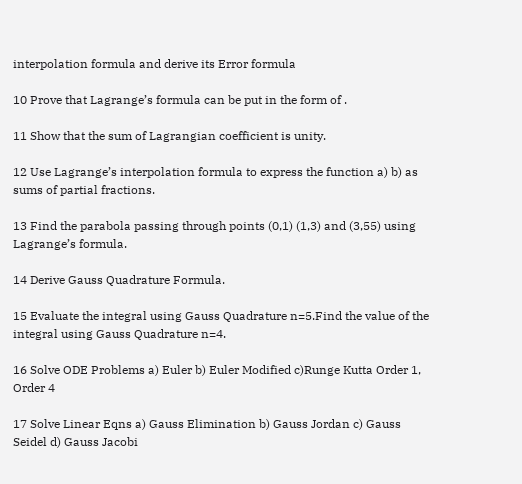interpolation formula and derive its Error formula

10 Prove that Lagrange’s formula can be put in the form of .

11 Show that the sum of Lagrangian coefficient is unity.

12 Use Lagrange’s interpolation formula to express the function a) b) as sums of partial fractions.

13 Find the parabola passing through points (0,1) (1,3) and (3,55) using Lagrange’s formula.

14 Derive Gauss Quadrature Formula.

15 Evaluate the integral using Gauss Quadrature n=5.Find the value of the integral using Gauss Quadrature n=4.

16 Solve ODE Problems a) Euler b) Euler Modified c)Runge Kutta Order 1, Order 4

17 Solve Linear Eqns a) Gauss Elimination b) Gauss Jordan c) Gauss Seidel d) Gauss Jacobi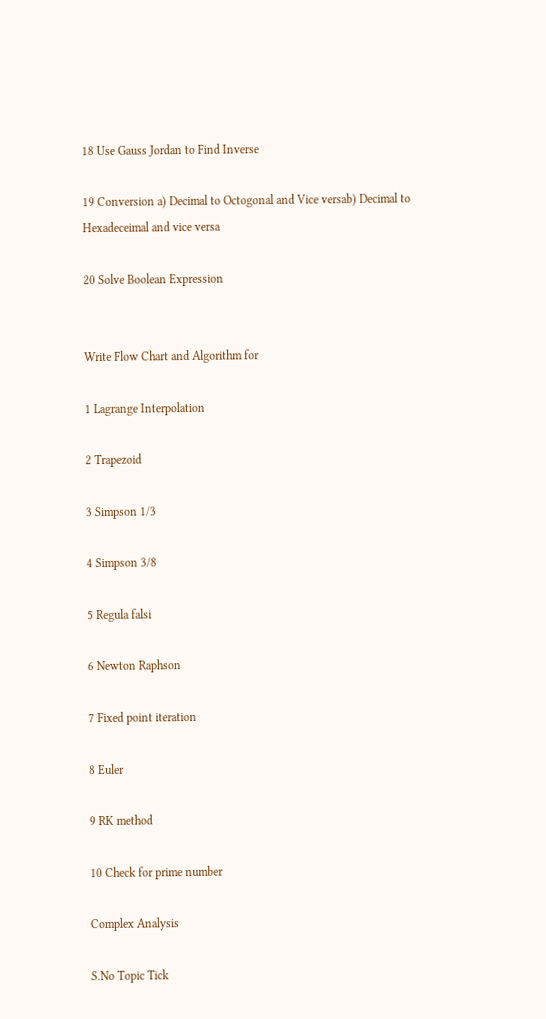18 Use Gauss Jordan to Find Inverse

19 Conversion a) Decimal to Octogonal and Vice versab) Decimal to Hexadeceimal and vice versa

20 Solve Boolean Expression


Write Flow Chart and Algorithm for

1 Lagrange Interpolation

2 Trapezoid

3 Simpson 1/3

4 Simpson 3/8

5 Regula falsi

6 Newton Raphson

7 Fixed point iteration

8 Euler

9 RK method

10 Check for prime number

Complex Analysis

S.No Topic Tick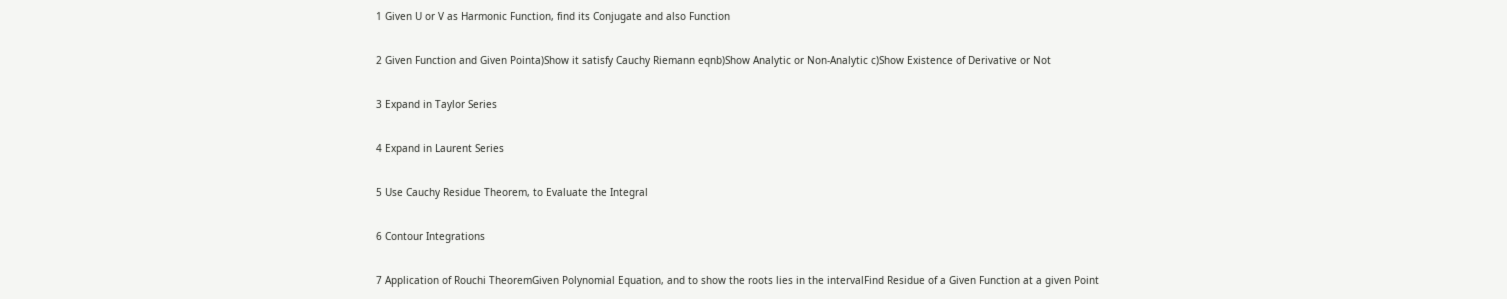1 Given U or V as Harmonic Function, find its Conjugate and also Function

2 Given Function and Given Pointa)Show it satisfy Cauchy Riemann eqnb)Show Analytic or Non-Analytic c)Show Existence of Derivative or Not

3 Expand in Taylor Series

4 Expand in Laurent Series

5 Use Cauchy Residue Theorem, to Evaluate the Integral

6 Contour Integrations

7 Application of Rouchi TheoremGiven Polynomial Equation, and to show the roots lies in the intervalFind Residue of a Given Function at a given Point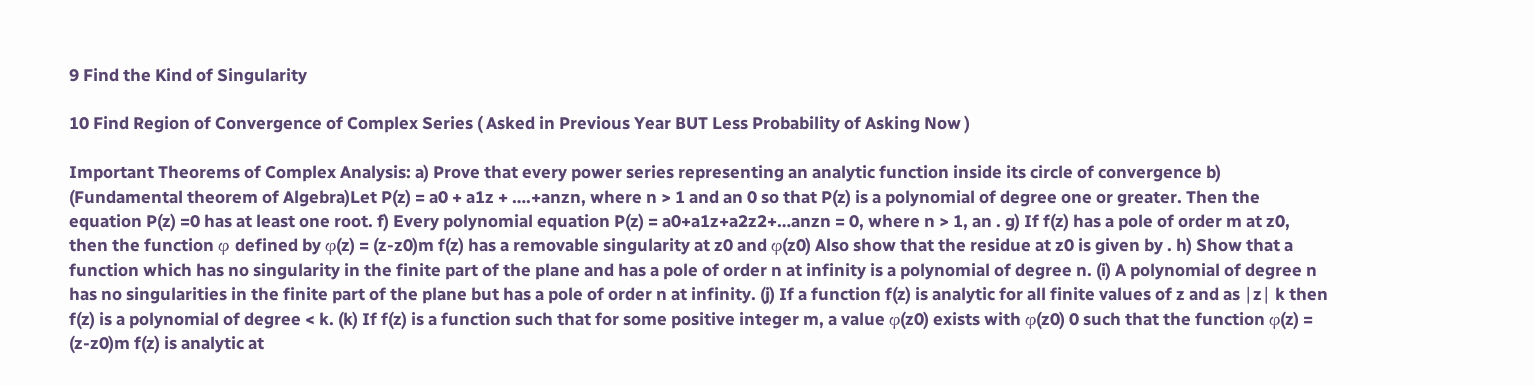9 Find the Kind of Singularity

10 Find Region of Convergence of Complex Series ( Asked in Previous Year BUT Less Probability of Asking Now )

Important Theorems of Complex Analysis: a) Prove that every power series representing an analytic function inside its circle of convergence b) (Fundamental theorem of Algebra)Let P(z) = a0 + a1z + ….+anzn, where n > 1 and an 0 so that P(z) is a polynomial of degree one or greater. Then the equation P(z) =0 has at least one root. f) Every polynomial equation P(z) = a0+a1z+a2z2+…anzn = 0, where n > 1, an . g) If f(z) has a pole of order m at z0, then the function φ defined by φ(z) = (z-z0)m f(z) has a removable singularity at z0 and φ(z0) Also show that the residue at z0 is given by . h) Show that a function which has no singularity in the finite part of the plane and has a pole of order n at infinity is a polynomial of degree n. (i) A polynomial of degree n has no singularities in the finite part of the plane but has a pole of order n at infinity. (j) If a function f(z) is analytic for all finite values of z and as ∣z∣ k then f(z) is a polynomial of degree < k. (k) If f(z) is a function such that for some positive integer m, a value φ(z0) exists with φ(z0) 0 such that the function φ(z) = (z-z0)m f(z) is analytic at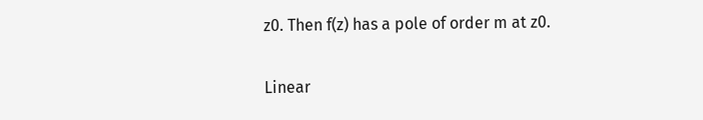z0. Then f(z) has a pole of order m at z0.

Linear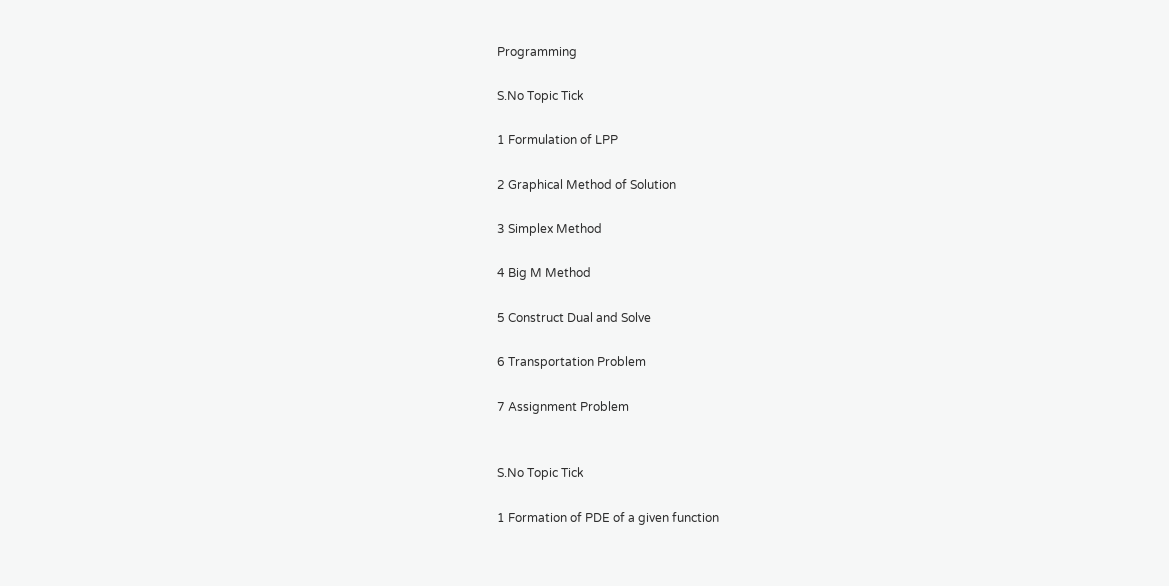Programming

S.No Topic Tick

1 Formulation of LPP

2 Graphical Method of Solution

3 Simplex Method

4 Big M Method

5 Construct Dual and Solve

6 Transportation Problem

7 Assignment Problem


S.No Topic Tick

1 Formation of PDE of a given function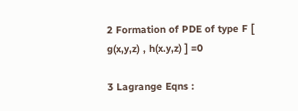2 Formation of PDE of type F [ g(x,y,z) , h(x.y,z) ] =0

3 Lagrange Eqns :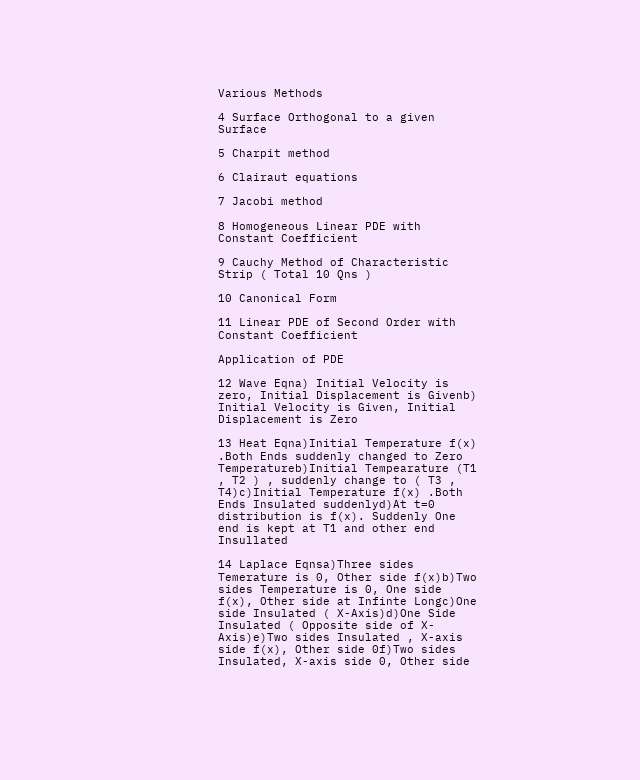Various Methods

4 Surface Orthogonal to a given Surface

5 Charpit method

6 Clairaut equations

7 Jacobi method

8 Homogeneous Linear PDE with Constant Coefficient

9 Cauchy Method of Characteristic Strip ( Total 10 Qns )

10 Canonical Form

11 Linear PDE of Second Order with Constant Coefficient

Application of PDE

12 Wave Eqna) Initial Velocity is zero, Initial Displacement is Givenb) Initial Velocity is Given, Initial Displacement is Zero

13 Heat Eqna)Initial Temperature f(x) .Both Ends suddenly changed to Zero Temperatureb)Initial Tempearature (T1 , T2 ) , suddenly change to ( T3 , T4)c)Initial Temperature f(x) .Both Ends Insulated suddenlyd)At t=0 distribution is f(x). Suddenly One end is kept at T1 and other end Insullated

14 Laplace Eqnsa)Three sides Temerature is 0, Other side f(x)b)Two sides Temperature is 0, One side f(x), Other side at Infinte Longc)One side Insulated ( X-Axis)d)One Side Insulated ( Opposite side of X-Axis)e)Two sides Insulated , X-axis side f(x), Other side 0f)Two sides Insulated, X-axis side 0, Other side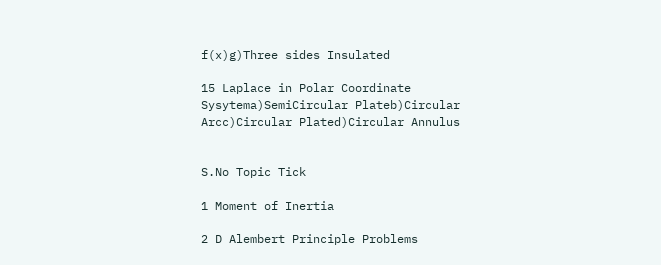f(x)g)Three sides Insulated

15 Laplace in Polar Coordinate Sysytema)SemiCircular Plateb)Circular Arcc)Circular Plated)Circular Annulus


S.No Topic Tick

1 Moment of Inertia

2 D Alembert Principle Problems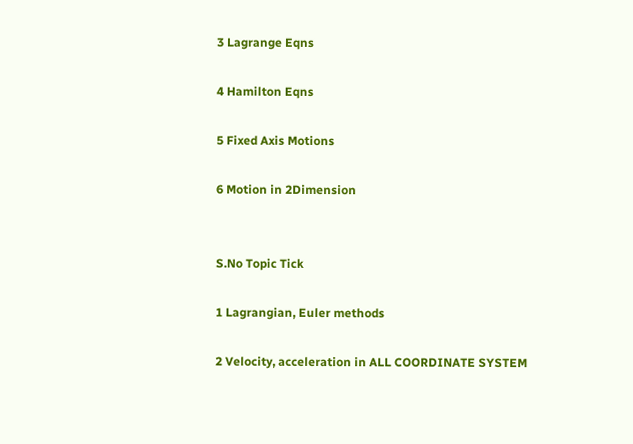3 Lagrange Eqns

4 Hamilton Eqns

5 Fixed Axis Motions

6 Motion in 2Dimension


S.No Topic Tick

1 Lagrangian, Euler methods

2 Velocity, acceleration in ALL COORDINATE SYSTEM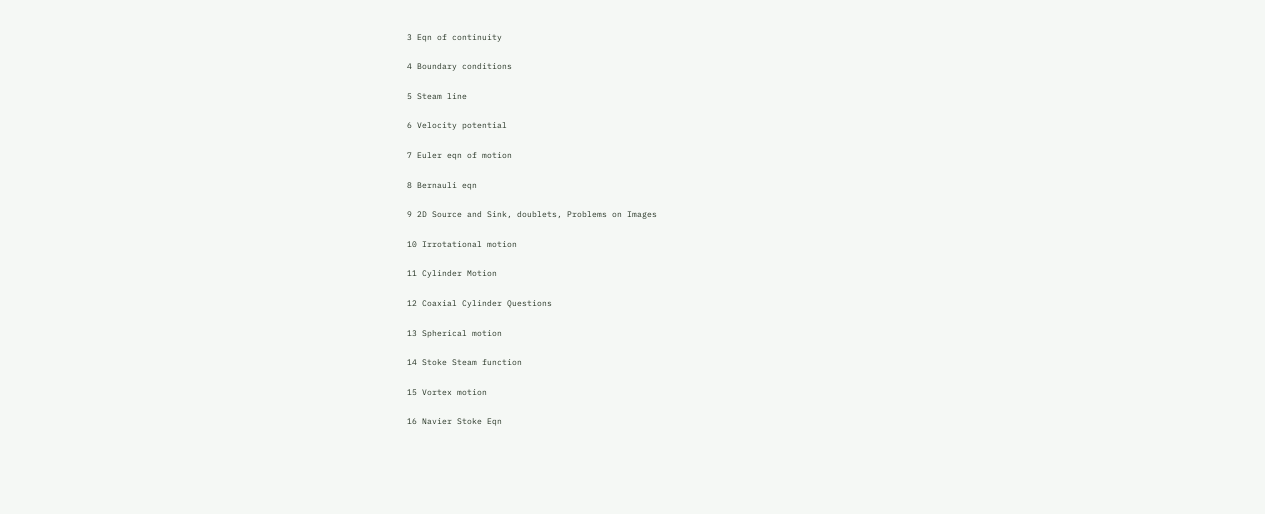3 Eqn of continuity

4 Boundary conditions

5 Steam line

6 Velocity potential

7 Euler eqn of motion

8 Bernauli eqn

9 2D Source and Sink, doublets, Problems on Images

10 Irrotational motion

11 Cylinder Motion

12 Coaxial Cylinder Questions

13 Spherical motion

14 Stoke Steam function

15 Vortex motion

16 Navier Stoke Eqn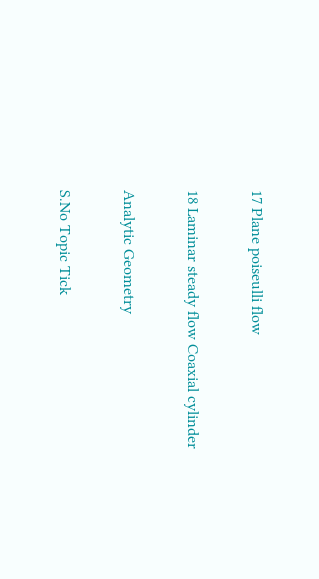17 Plane poiseulli flow

18 Laminar steady flow Coaxial cylinder

Analytic Geometry

S.No Topic Tick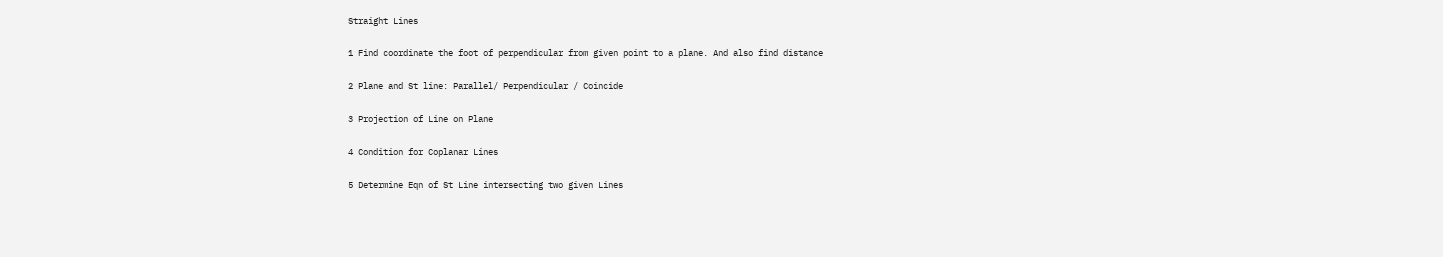Straight Lines

1 Find coordinate the foot of perpendicular from given point to a plane. And also find distance

2 Plane and St line: Parallel/ Perpendicular / Coincide

3 Projection of Line on Plane

4 Condition for Coplanar Lines

5 Determine Eqn of St Line intersecting two given Lines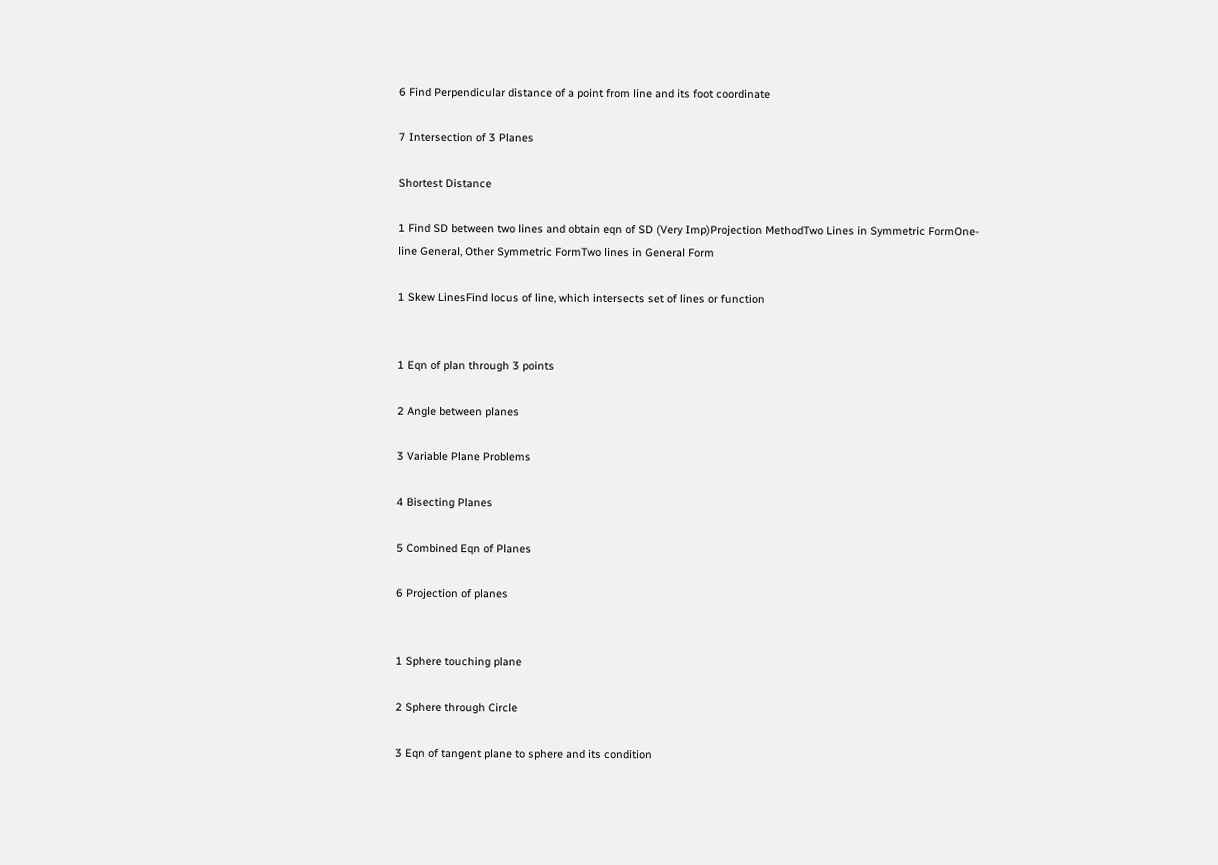6 Find Perpendicular distance of a point from line and its foot coordinate

7 Intersection of 3 Planes

Shortest Distance

1 Find SD between two lines and obtain eqn of SD (Very Imp)Projection MethodTwo Lines in Symmetric FormOne-line General, Other Symmetric FormTwo lines in General Form

1 Skew LinesFind locus of line, which intersects set of lines or function


1 Eqn of plan through 3 points

2 Angle between planes

3 Variable Plane Problems

4 Bisecting Planes

5 Combined Eqn of Planes

6 Projection of planes


1 Sphere touching plane

2 Sphere through Circle

3 Eqn of tangent plane to sphere and its condition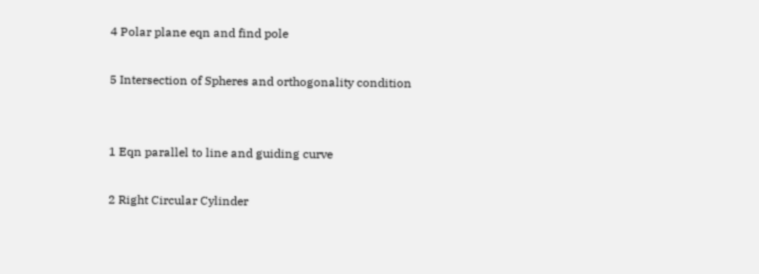4 Polar plane eqn and find pole

5 Intersection of Spheres and orthogonality condition


1 Eqn parallel to line and guiding curve

2 Right Circular Cylinder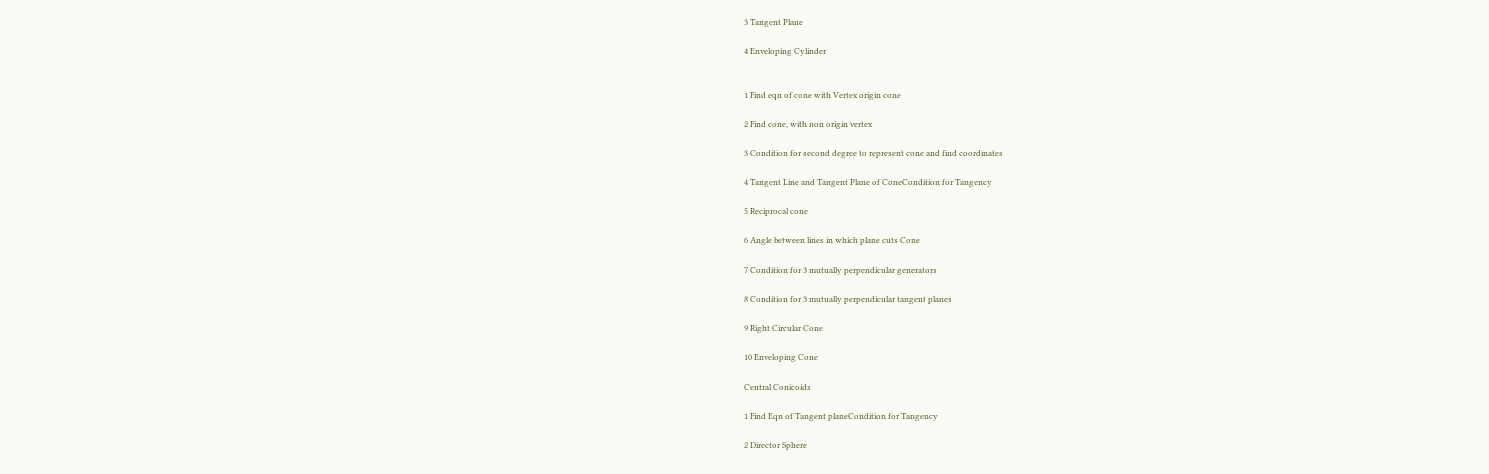3 Tangent Plane

4 Enveloping Cylinder


1 Find eqn of cone with Vertex origin cone

2 Find cone, with non origin vertex

3 Condition for second degree to represent cone and find coordinates

4 Tangent Line and Tangent Plane of ConeCondition for Tangency

5 Reciprocal cone

6 Angle between lines in which plane cuts Cone

7 Condition for 3 mutually perpendicular generators

8 Condition for 3 mutually perpendicular tangent planes

9 Right Circular Cone

10 Enveloping Cone

Central Conicoids

1 Find Eqn of Tangent planeCondition for Tangency

2 Director Sphere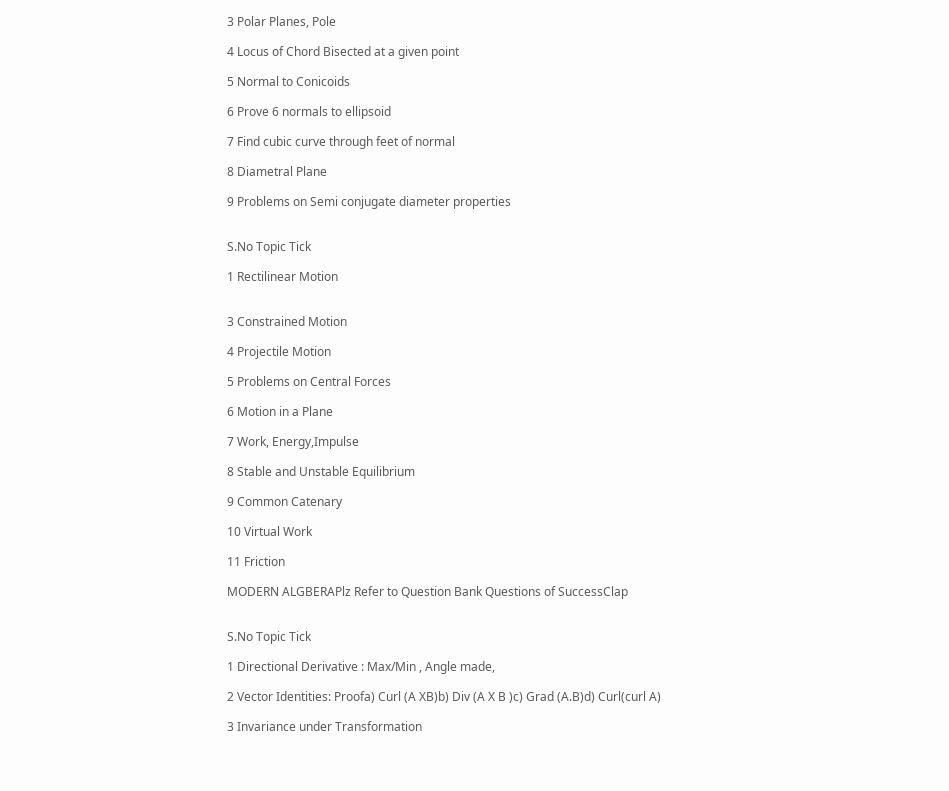3 Polar Planes, Pole

4 Locus of Chord Bisected at a given point

5 Normal to Conicoids

6 Prove 6 normals to ellipsoid

7 Find cubic curve through feet of normal

8 Diametral Plane

9 Problems on Semi conjugate diameter properties


S.No Topic Tick

1 Rectilinear Motion


3 Constrained Motion

4 Projectile Motion

5 Problems on Central Forces

6 Motion in a Plane

7 Work, Energy,Impulse

8 Stable and Unstable Equilibrium

9 Common Catenary

10 Virtual Work

11 Friction

MODERN ALGBERAPlz Refer to Question Bank Questions of SuccessClap


S.No Topic Tick

1 Directional Derivative : Max/Min , Angle made,

2 Vector Identities: Proofa) Curl (A XB)b) Div (A X B )c) Grad (A.B)d) Curl(curl A)

3 Invariance under Transformation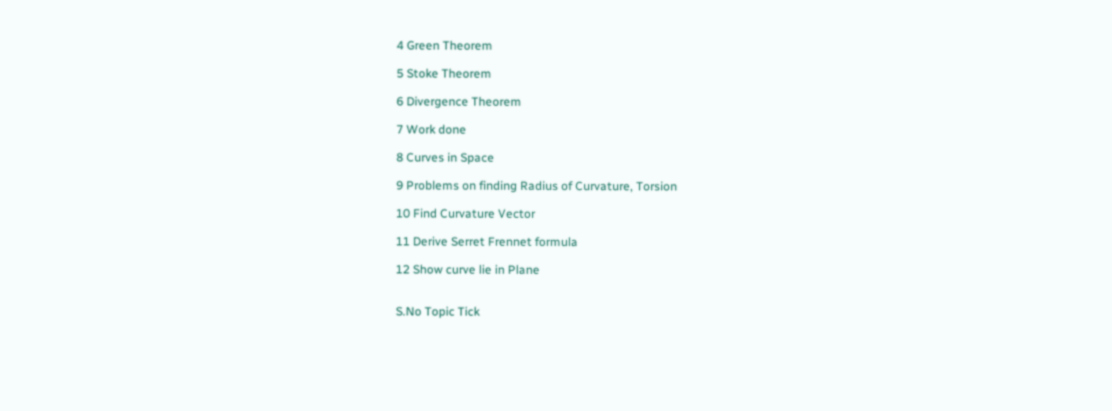4 Green Theorem

5 Stoke Theorem

6 Divergence Theorem

7 Work done

8 Curves in Space

9 Problems on finding Radius of Curvature, Torsion

10 Find Curvature Vector

11 Derive Serret Frennet formula

12 Show curve lie in Plane


S.No Topic Tick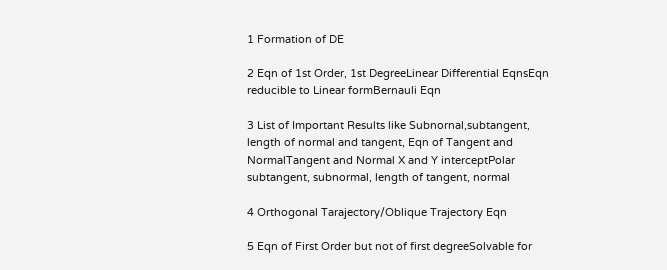1 Formation of DE

2 Eqn of 1st Order, 1st DegreeLinear Differential EqnsEqn reducible to Linear formBernauli Eqn

3 List of Important Results like Subnornal,subtangent, length of normal and tangent, Eqn of Tangent and NormalTangent and Normal X and Y interceptPolar subtangent, subnormal, length of tangent, normal

4 Orthogonal Tarajectory/Oblique Trajectory Eqn

5 Eqn of First Order but not of first degreeSolvable for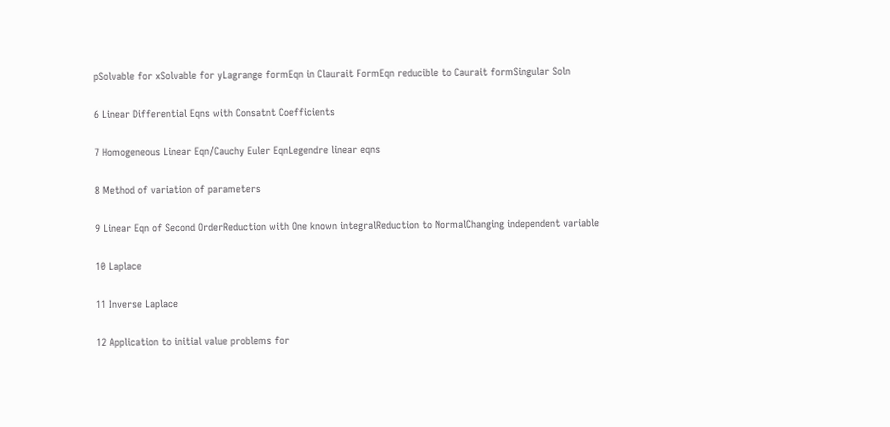pSolvable for xSolvable for yLagrange formEqn in Claurait FormEqn reducible to Caurait formSingular Soln

6 Linear Differential Eqns with Consatnt Coefficients

7 Homogeneous Linear Eqn/Cauchy Euler EqnLegendre linear eqns

8 Method of variation of parameters

9 Linear Eqn of Second OrderReduction with One known integralReduction to NormalChanging independent variable

10 Laplace

11 Inverse Laplace

12 Application to initial value problems for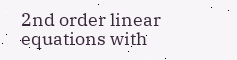2nd order linear equations with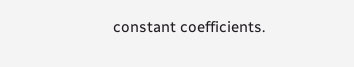constant coefficients.